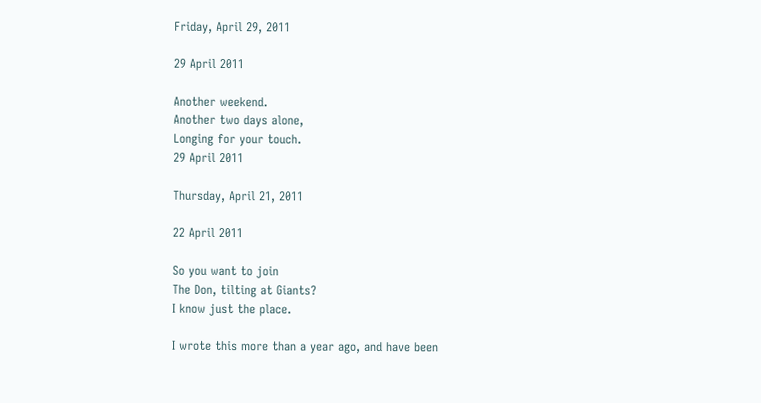Friday, April 29, 2011

29 April 2011

Another weekend.
Another two days alone,
Longing for your touch.
29 April 2011

Thursday, April 21, 2011

22 April 2011

So you want to join
The Don, tilting at Giants?
I know just the place.

I wrote this more than a year ago, and have been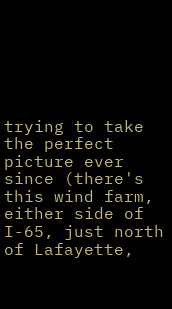trying to take the perfect picture ever since (there's this wind farm, either side of I-65, just north of Lafayette,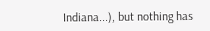Indiana...), but nothing has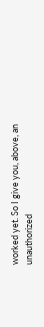worked yet. So I give you, above, an unauthorized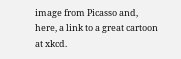image from Picasso and, here, a link to a great cartoon at xkcd.